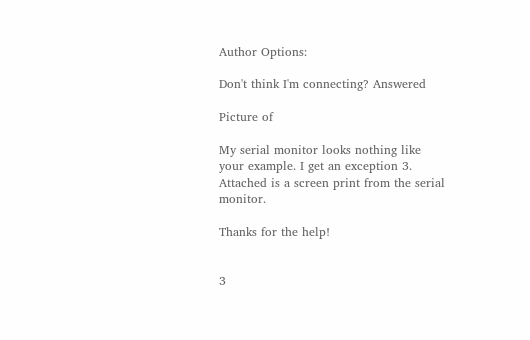Author Options:

Don't think I'm connecting? Answered

Picture of

My serial monitor looks nothing like your example. I get an exception 3. Attached is a screen print from the serial monitor.

Thanks for the help!


3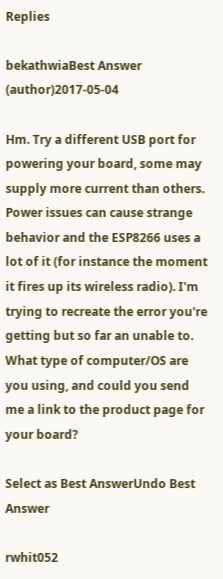Replies

bekathwiaBest Answer (author)2017-05-04

Hm. Try a different USB port for powering your board, some may supply more current than others. Power issues can cause strange behavior and the ESP8266 uses a lot of it (for instance the moment it fires up its wireless radio). I'm trying to recreate the error you're getting but so far an unable to. What type of computer/OS are you using, and could you send me a link to the product page for your board?

Select as Best AnswerUndo Best Answer

rwhit052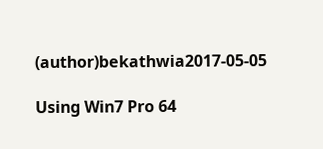(author)bekathwia2017-05-05

Using Win7 Pro 64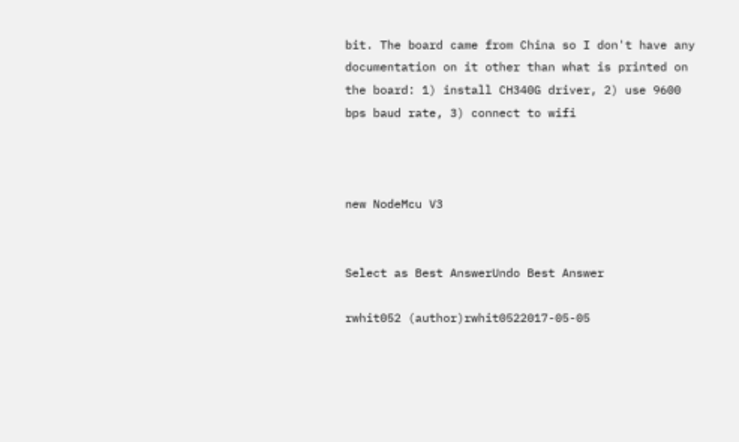bit. The board came from China so I don't have any documentation on it other than what is printed on the board: 1) install CH340G driver, 2) use 9600 bps baud rate, 3) connect to wifi



new NodeMcu V3


Select as Best AnswerUndo Best Answer

rwhit052 (author)rwhit0522017-05-05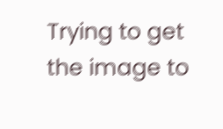Trying to get the image to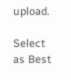upload.

Select as Best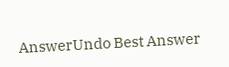AnswerUndo Best Answer